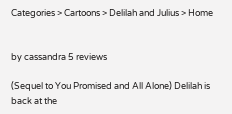Categories > Cartoons > Delilah and Julius > Home


by cassandra 5 reviews

(Sequel to You Promised and All Alone) Delilah is back at the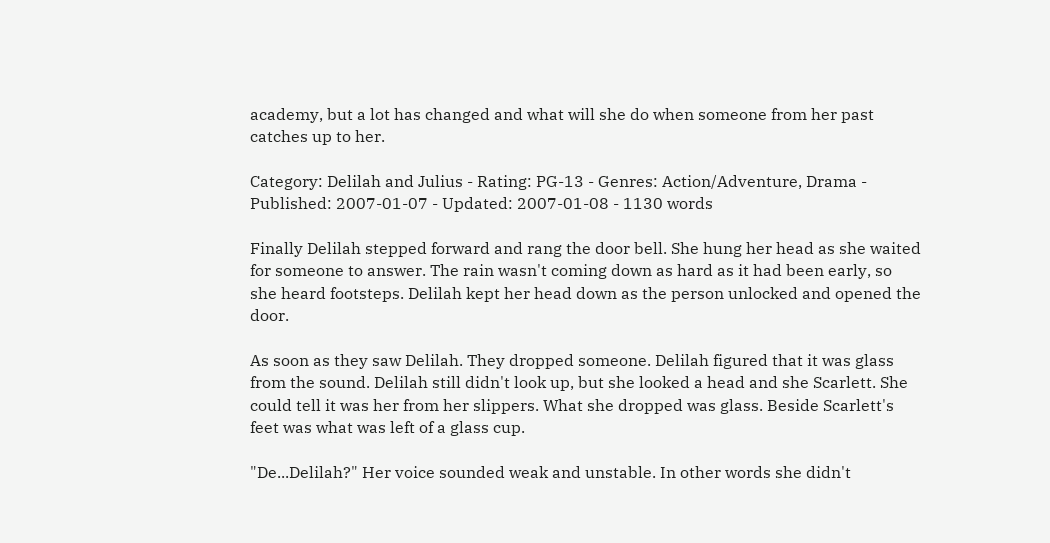academy, but a lot has changed and what will she do when someone from her past catches up to her.

Category: Delilah and Julius - Rating: PG-13 - Genres: Action/Adventure, Drama - Published: 2007-01-07 - Updated: 2007-01-08 - 1130 words

Finally Delilah stepped forward and rang the door bell. She hung her head as she waited for someone to answer. The rain wasn't coming down as hard as it had been early, so she heard footsteps. Delilah kept her head down as the person unlocked and opened the door.

As soon as they saw Delilah. They dropped someone. Delilah figured that it was glass from the sound. Delilah still didn't look up, but she looked a head and she Scarlett. She could tell it was her from her slippers. What she dropped was glass. Beside Scarlett's feet was what was left of a glass cup.

"De...Delilah?" Her voice sounded weak and unstable. In other words she didn't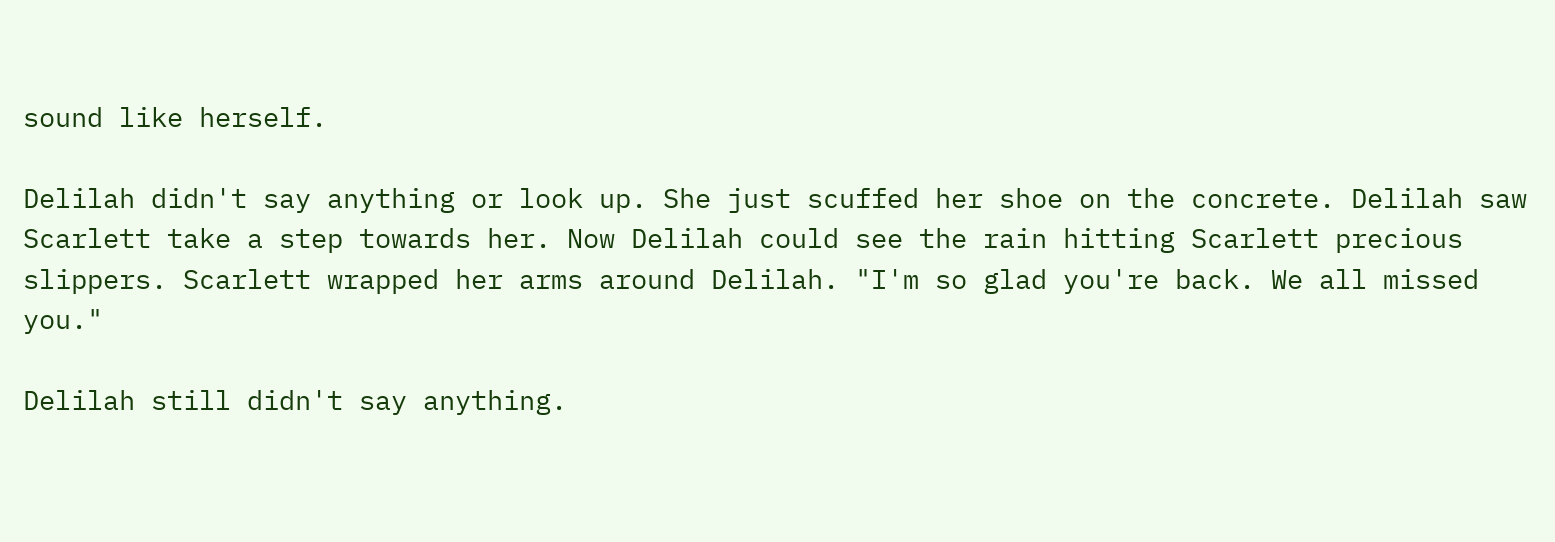sound like herself.

Delilah didn't say anything or look up. She just scuffed her shoe on the concrete. Delilah saw Scarlett take a step towards her. Now Delilah could see the rain hitting Scarlett precious slippers. Scarlett wrapped her arms around Delilah. "I'm so glad you're back. We all missed you."

Delilah still didn't say anything.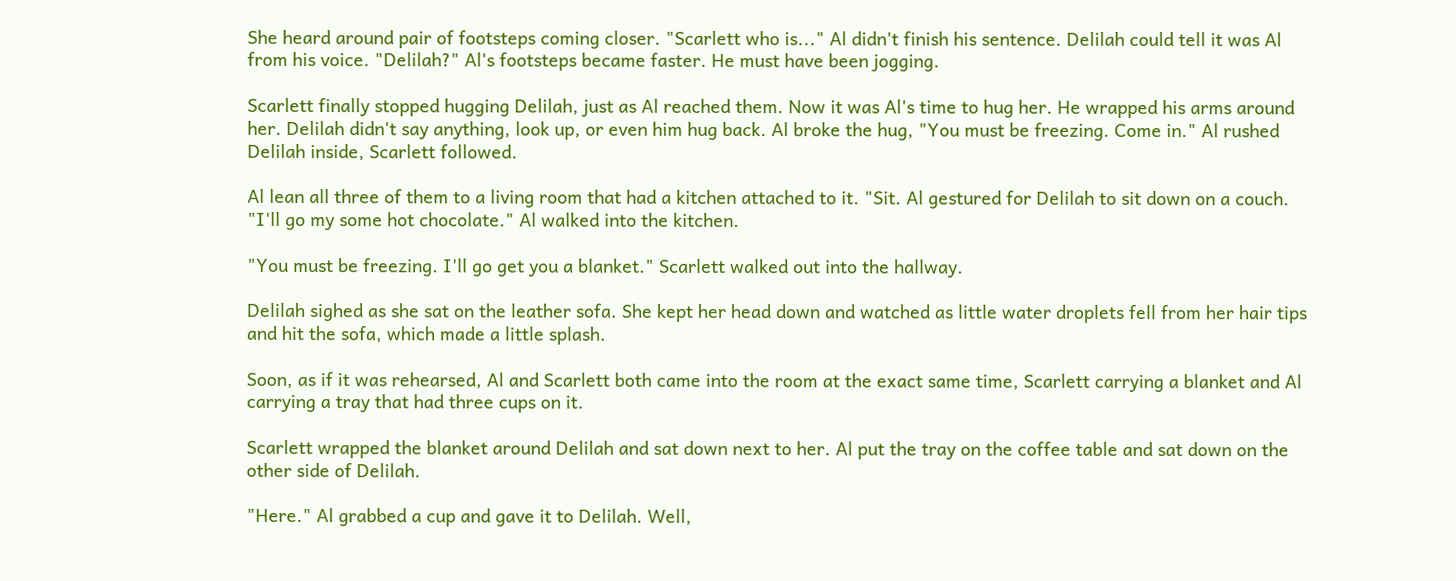She heard around pair of footsteps coming closer. "Scarlett who is..." Al didn't finish his sentence. Delilah could tell it was Al from his voice. "Delilah?" Al's footsteps became faster. He must have been jogging.

Scarlett finally stopped hugging Delilah, just as Al reached them. Now it was Al's time to hug her. He wrapped his arms around her. Delilah didn't say anything, look up, or even him hug back. Al broke the hug, "You must be freezing. Come in." Al rushed Delilah inside, Scarlett followed.

Al lean all three of them to a living room that had a kitchen attached to it. "Sit. Al gestured for Delilah to sit down on a couch. "I'll go my some hot chocolate." Al walked into the kitchen.

"You must be freezing. I'll go get you a blanket." Scarlett walked out into the hallway.

Delilah sighed as she sat on the leather sofa. She kept her head down and watched as little water droplets fell from her hair tips and hit the sofa, which made a little splash.

Soon, as if it was rehearsed, Al and Scarlett both came into the room at the exact same time, Scarlett carrying a blanket and Al carrying a tray that had three cups on it.

Scarlett wrapped the blanket around Delilah and sat down next to her. Al put the tray on the coffee table and sat down on the other side of Delilah.

"Here." Al grabbed a cup and gave it to Delilah. Well,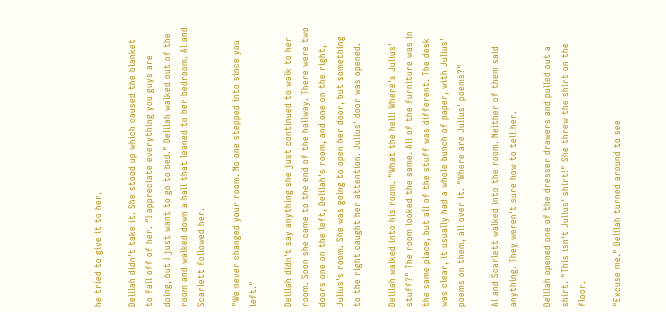he tried to give it to her.

Delilah didn't take it. She stood up which caused the blanket to fall off of her. "I appreciate everything you guys are doing, but I just want to go to bed." Delilah walked out of the room and walked down a hall that leaned to her bedroom. Al and Scarlett followed her.

"We never changed your room. No one stepped into since you left."

Delilah didn't say anything she just continued to walk to her room. Soon she came to the end of the hallway. There were two doors one on the left, Delilah's room, and one on the right, Julius's room. She was going to open her door, but something to the right caught her attention. Julius' door was opened.

Delilah walked into his room. "What the hell! Where's Julius' stuff?" The room looked the same. All of the furniture was in the same place, but all of the stuff was different. The desk was clear, it usually had a whole bunch of paper, with Julius' poems on them, all over it. "Where are Julius' poems?"

Al and Scarlett walked into the room. Neither of them said anything. They weren't sure how to tell her.

Delilah opened one of the dresser drawers and pulled out a shirt. "This isn't Julius' shirt!" She threw the shirt on the floor.

"Excuse me." Delilah turned around to see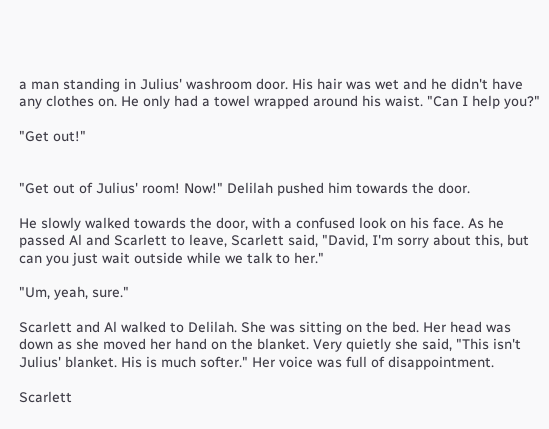a man standing in Julius' washroom door. His hair was wet and he didn't have any clothes on. He only had a towel wrapped around his waist. "Can I help you?"

"Get out!"


"Get out of Julius' room! Now!" Delilah pushed him towards the door.

He slowly walked towards the door, with a confused look on his face. As he passed Al and Scarlett to leave, Scarlett said, "David, I'm sorry about this, but can you just wait outside while we talk to her."

"Um, yeah, sure."

Scarlett and Al walked to Delilah. She was sitting on the bed. Her head was down as she moved her hand on the blanket. Very quietly she said, "This isn't Julius' blanket. His is much softer." Her voice was full of disappointment.

Scarlett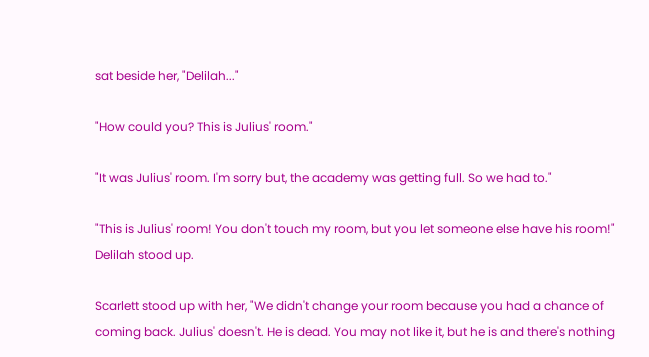sat beside her, "Delilah..."

"How could you? This is Julius' room."

"It was Julius' room. I'm sorry but, the academy was getting full. So we had to."

"This is Julius' room! You don't touch my room, but you let someone else have his room!" Delilah stood up.

Scarlett stood up with her, "We didn't change your room because you had a chance of coming back. Julius' doesn't. He is dead. You may not like it, but he is and there's nothing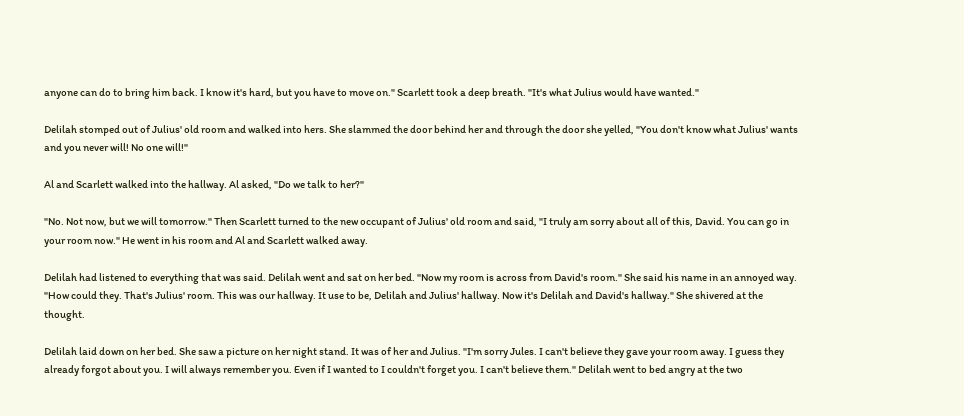anyone can do to bring him back. I know it's hard, but you have to move on." Scarlett took a deep breath. "It's what Julius would have wanted."

Delilah stomped out of Julius' old room and walked into hers. She slammed the door behind her and through the door she yelled, "You don't know what Julius' wants and you never will! No one will!"

Al and Scarlett walked into the hallway. Al asked, "Do we talk to her?"

"No. Not now, but we will tomorrow." Then Scarlett turned to the new occupant of Julius' old room and said, "I truly am sorry about all of this, David. You can go in your room now." He went in his room and Al and Scarlett walked away.

Delilah had listened to everything that was said. Delilah went and sat on her bed. "Now my room is across from David's room." She said his name in an annoyed way. "How could they. That's Julius' room. This was our hallway. It use to be, Delilah and Julius' hallway. Now it's Delilah and David's hallway." She shivered at the thought.

Delilah laid down on her bed. She saw a picture on her night stand. It was of her and Julius. "I'm sorry Jules. I can't believe they gave your room away. I guess they already forgot about you. I will always remember you. Even if I wanted to I couldn't forget you. I can't believe them." Delilah went to bed angry at the two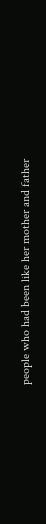people who had been like her mother and father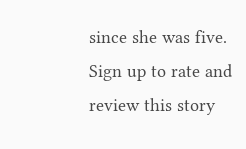since she was five.
Sign up to rate and review this story